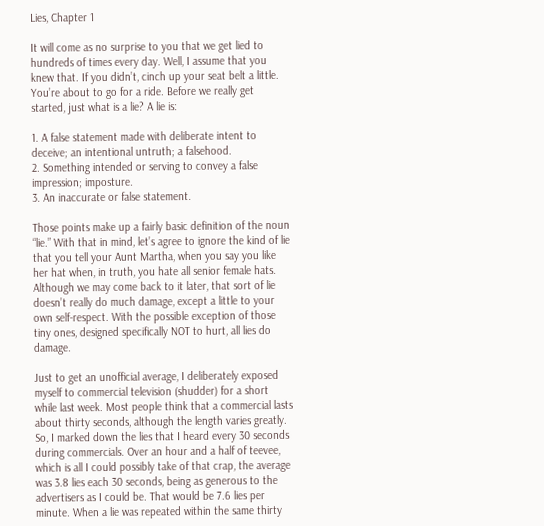Lies, Chapter 1

It will come as no surprise to you that we get lied to hundreds of times every day. Well, I assume that you knew that. If you didn’t, cinch up your seat belt a little. You’re about to go for a ride. Before we really get started, just what is a lie? A lie is:

1. A false statement made with deliberate intent to deceive; an intentional untruth; a falsehood.
2. Something intended or serving to convey a false impression; imposture.
3. An inaccurate or false statement.

Those points make up a fairly basic definition of the noun “lie.” With that in mind, let’s agree to ignore the kind of lie that you tell your Aunt Martha, when you say you like her hat when, in truth, you hate all senior female hats. Although we may come back to it later, that sort of lie doesn’t really do much damage, except a little to your own self-respect. With the possible exception of those tiny ones, designed specifically NOT to hurt, all lies do damage.

Just to get an unofficial average, I deliberately exposed myself to commercial television (shudder) for a short while last week. Most people think that a commercial lasts about thirty seconds, although the length varies greatly. So, I marked down the lies that I heard every 30 seconds during commercials. Over an hour and a half of teevee, which is all I could possibly take of that crap, the average was 3.8 lies each 30 seconds, being as generous to the advertisers as I could be. That would be 7.6 lies per minute. When a lie was repeated within the same thirty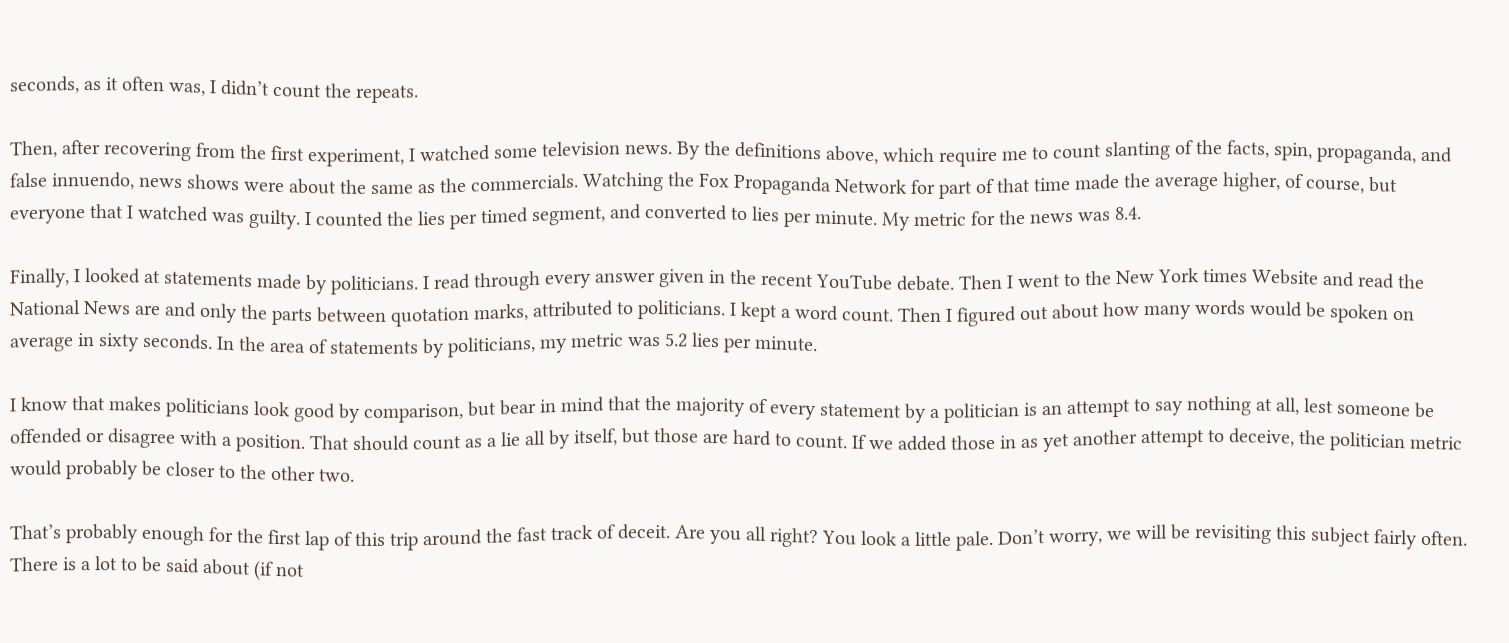seconds, as it often was, I didn’t count the repeats.

Then, after recovering from the first experiment, I watched some television news. By the definitions above, which require me to count slanting of the facts, spin, propaganda, and false innuendo, news shows were about the same as the commercials. Watching the Fox Propaganda Network for part of that time made the average higher, of course, but everyone that I watched was guilty. I counted the lies per timed segment, and converted to lies per minute. My metric for the news was 8.4.

Finally, I looked at statements made by politicians. I read through every answer given in the recent YouTube debate. Then I went to the New York times Website and read the National News are and only the parts between quotation marks, attributed to politicians. I kept a word count. Then I figured out about how many words would be spoken on average in sixty seconds. In the area of statements by politicians, my metric was 5.2 lies per minute.

I know that makes politicians look good by comparison, but bear in mind that the majority of every statement by a politician is an attempt to say nothing at all, lest someone be offended or disagree with a position. That should count as a lie all by itself, but those are hard to count. If we added those in as yet another attempt to deceive, the politician metric would probably be closer to the other two.

That’s probably enough for the first lap of this trip around the fast track of deceit. Are you all right? You look a little pale. Don’t worry, we will be revisiting this subject fairly often. There is a lot to be said about (if not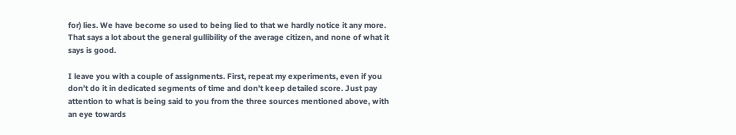for) lies. We have become so used to being lied to that we hardly notice it any more. That says a lot about the general gullibility of the average citizen, and none of what it says is good.

I leave you with a couple of assignments. First, repeat my experiments, even if you don’t do it in dedicated segments of time and don’t keep detailed score. Just pay attention to what is being said to you from the three sources mentioned above, with an eye towards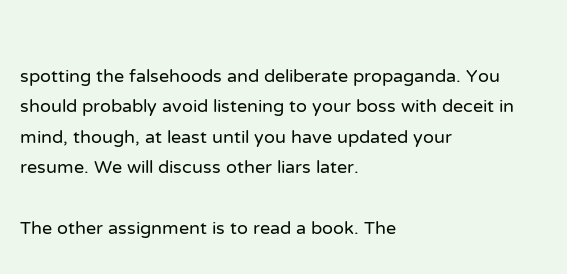spotting the falsehoods and deliberate propaganda. You should probably avoid listening to your boss with deceit in mind, though, at least until you have updated your resume. We will discuss other liars later.

The other assignment is to read a book. The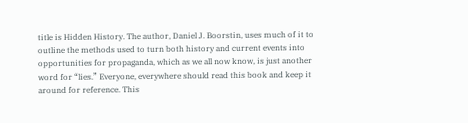title is Hidden History. The author, Daniel J. Boorstin, uses much of it to outline the methods used to turn both history and current events into opportunities for propaganda, which as we all now know, is just another word for “lies.” Everyone, everywhere should read this book and keep it around for reference. This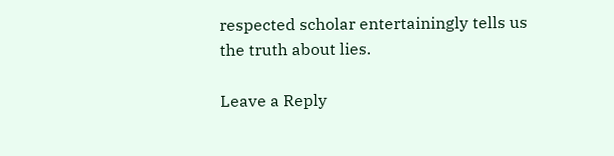respected scholar entertainingly tells us the truth about lies.

Leave a Reply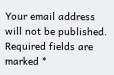Your email address will not be published. Required fields are marked *